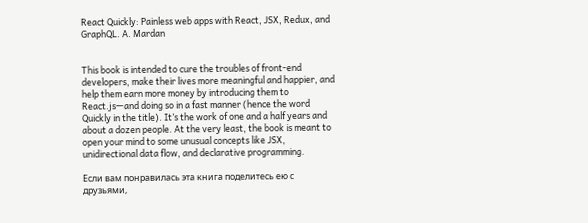React Quickly: Painless web apps with React, JSX, Redux, and GraphQL. A. Mardan


This book is intended to cure the troubles of front-end developers, make their lives more meaningful and happier, and help them earn more money by introducing them to React.js—and doing so in a fast manner (hence the word Quickly in the title). It’s the work of one and a half years and about a dozen people. At the very least, the book is meant to open your mind to some unusual concepts like JSX, unidirectional data flow, and declarative programming.

Если вам понравилась эта книга поделитесь ею с друзьями,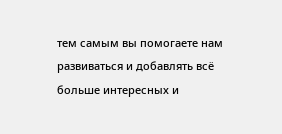тем самым вы помогаете нам развиваться и добавлять всё больше интересных и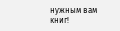нужным вам книг!